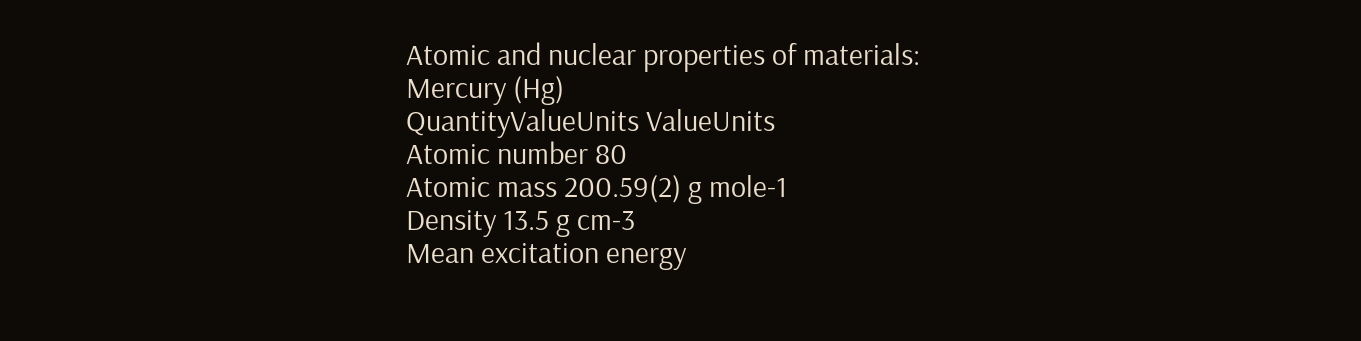Atomic and nuclear properties of materials:
Mercury (Hg)
QuantityValueUnits ValueUnits
Atomic number 80
Atomic mass 200.59(2) g mole-1
Density 13.5 g cm-3
Mean excitation energy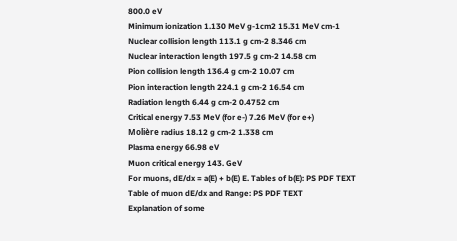800.0 eV
Minimum ionization 1.130 MeV g-1cm2 15.31 MeV cm-1
Nuclear collision length 113.1 g cm-2 8.346 cm
Nuclear interaction length 197.5 g cm-2 14.58 cm
Pion collision length 136.4 g cm-2 10.07 cm
Pion interaction length 224.1 g cm-2 16.54 cm
Radiation length 6.44 g cm-2 0.4752 cm
Critical energy 7.53 MeV (for e-) 7.26 MeV (for e+)
Molière radius 18.12 g cm-2 1.338 cm
Plasma energy 66.98 eV
Muon critical energy 143. GeV
For muons, dE/dx = a(E) + b(E) E. Tables of b(E): PS PDF TEXT
Table of muon dE/dx and Range: PS PDF TEXT
Explanation of some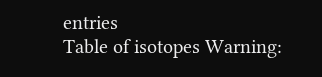entries
Table of isotopes Warning: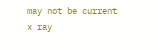may not be current
x ray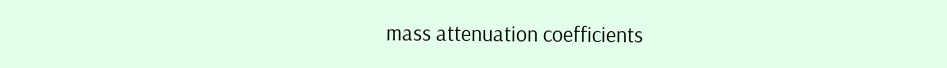mass attenuation coefficients